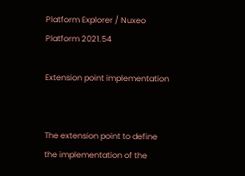Platform Explorer / Nuxeo Platform 2021.54

Extension point implementation


The extension point to define the implementation of the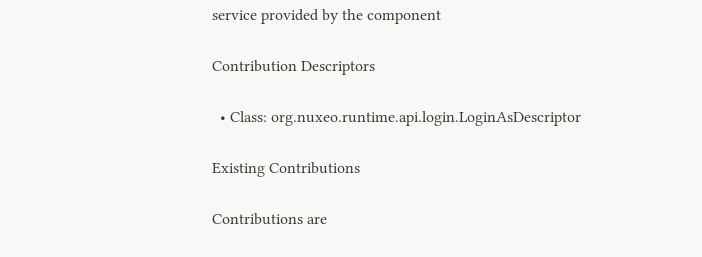service provided by the component

Contribution Descriptors

  • Class: org.nuxeo.runtime.api.login.LoginAsDescriptor

Existing Contributions

Contributions are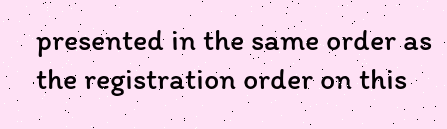presented in the same order as the registration order on this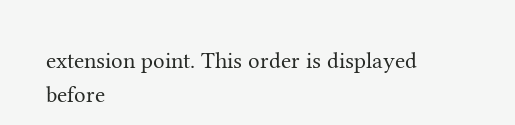extension point. This order is displayed before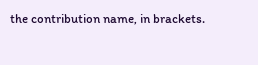the contribution name, in brackets.